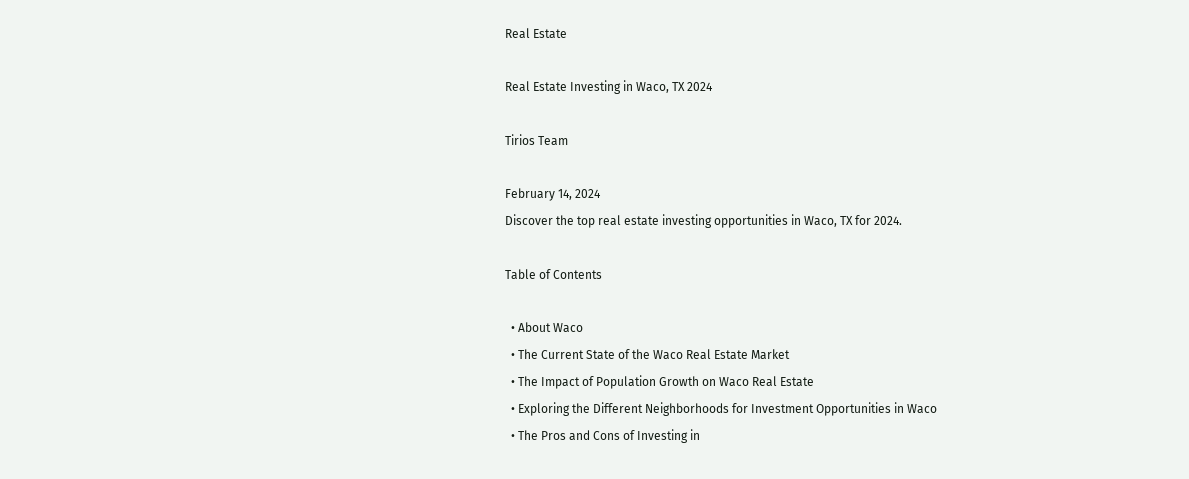Real Estate

Real Estate Investing in Waco, TX 2024

Tirios Team

February 14, 2024
Discover the top real estate investing opportunities in Waco, TX for 2024.

Table of Contents

  • About Waco
  • The Current State of the Waco Real Estate Market
  • The Impact of Population Growth on Waco Real Estate
  • Exploring the Different Neighborhoods for Investment Opportunities in Waco
  • The Pros and Cons of Investing in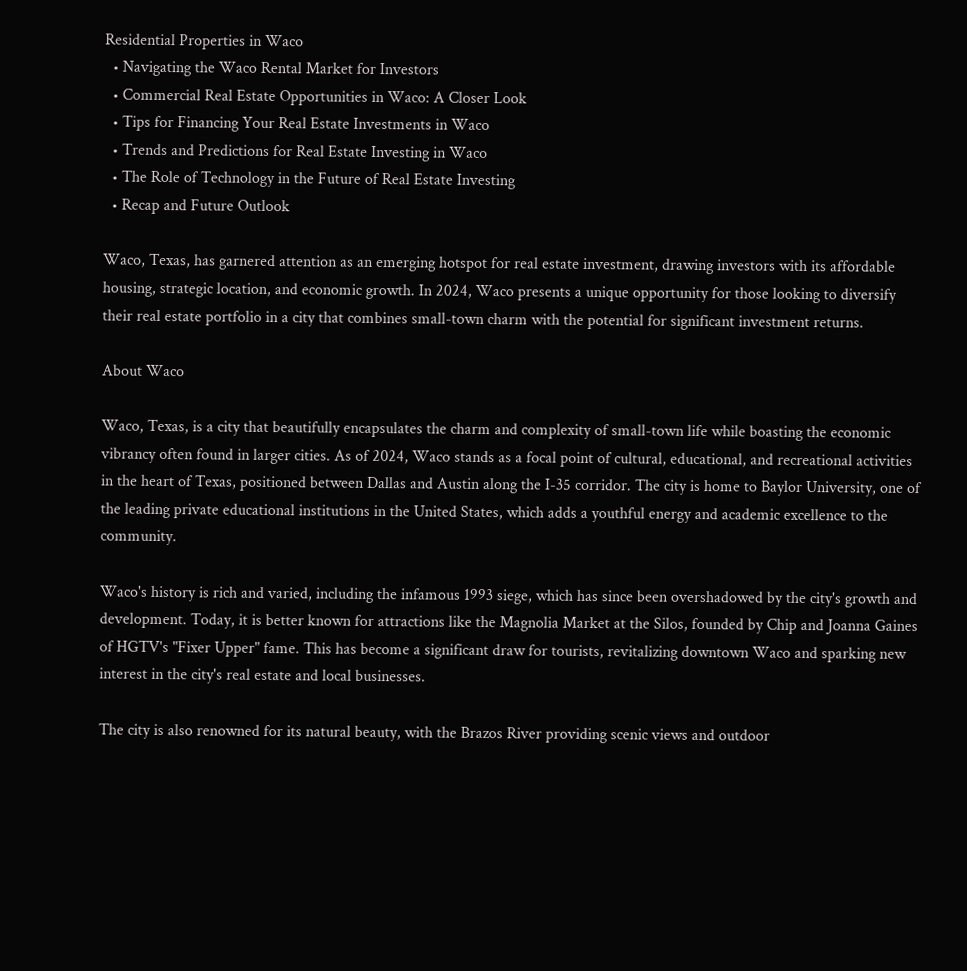Residential Properties in Waco
  • Navigating the Waco Rental Market for Investors
  • Commercial Real Estate Opportunities in Waco: A Closer Look
  • Tips for Financing Your Real Estate Investments in Waco
  • Trends and Predictions for Real Estate Investing in Waco
  • The Role of Technology in the Future of Real Estate Investing
  • Recap and Future Outlook

Waco, Texas, has garnered attention as an emerging hotspot for real estate investment, drawing investors with its affordable housing, strategic location, and economic growth. In 2024, Waco presents a unique opportunity for those looking to diversify their real estate portfolio in a city that combines small-town charm with the potential for significant investment returns.

About Waco

Waco, Texas, is a city that beautifully encapsulates the charm and complexity of small-town life while boasting the economic vibrancy often found in larger cities. As of 2024, Waco stands as a focal point of cultural, educational, and recreational activities in the heart of Texas, positioned between Dallas and Austin along the I-35 corridor. The city is home to Baylor University, one of the leading private educational institutions in the United States, which adds a youthful energy and academic excellence to the community.

Waco's history is rich and varied, including the infamous 1993 siege, which has since been overshadowed by the city's growth and development. Today, it is better known for attractions like the Magnolia Market at the Silos, founded by Chip and Joanna Gaines of HGTV's "Fixer Upper" fame. This has become a significant draw for tourists, revitalizing downtown Waco and sparking new interest in the city's real estate and local businesses.

The city is also renowned for its natural beauty, with the Brazos River providing scenic views and outdoor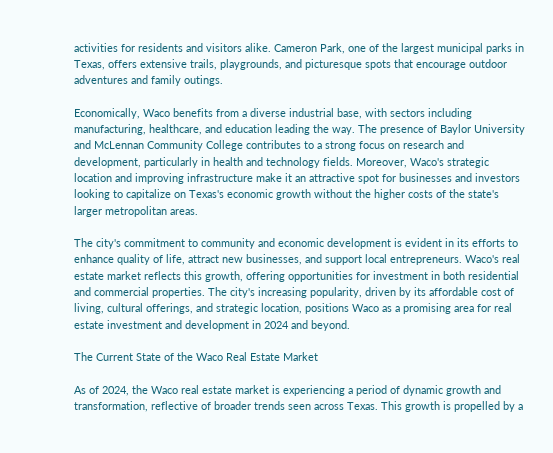activities for residents and visitors alike. Cameron Park, one of the largest municipal parks in Texas, offers extensive trails, playgrounds, and picturesque spots that encourage outdoor adventures and family outings.

Economically, Waco benefits from a diverse industrial base, with sectors including manufacturing, healthcare, and education leading the way. The presence of Baylor University and McLennan Community College contributes to a strong focus on research and development, particularly in health and technology fields. Moreover, Waco's strategic location and improving infrastructure make it an attractive spot for businesses and investors looking to capitalize on Texas's economic growth without the higher costs of the state's larger metropolitan areas.

The city's commitment to community and economic development is evident in its efforts to enhance quality of life, attract new businesses, and support local entrepreneurs. Waco's real estate market reflects this growth, offering opportunities for investment in both residential and commercial properties. The city's increasing popularity, driven by its affordable cost of living, cultural offerings, and strategic location, positions Waco as a promising area for real estate investment and development in 2024 and beyond.

The Current State of the Waco Real Estate Market

As of 2024, the Waco real estate market is experiencing a period of dynamic growth and transformation, reflective of broader trends seen across Texas. This growth is propelled by a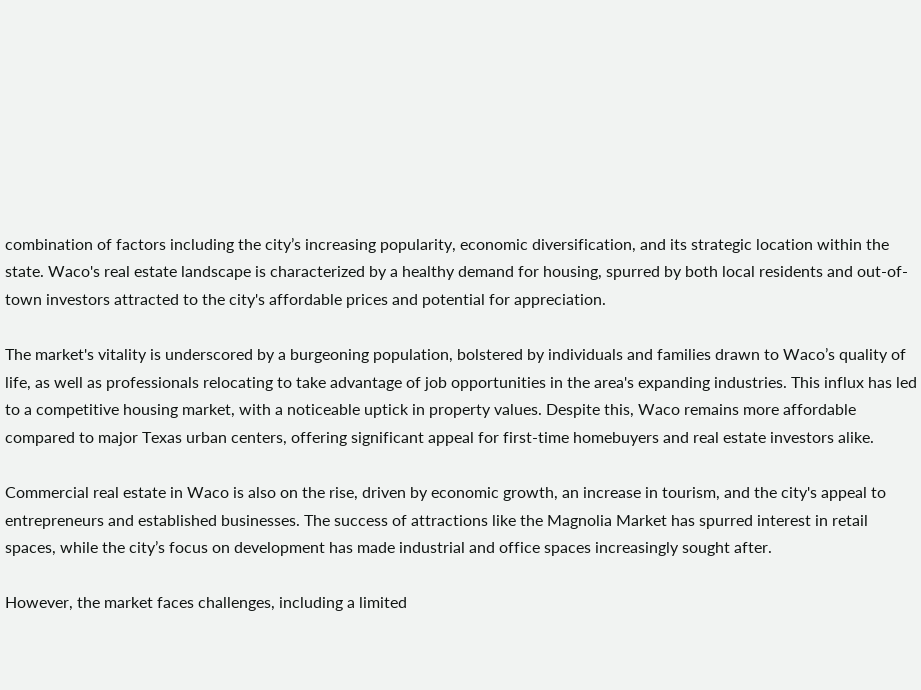combination of factors including the city’s increasing popularity, economic diversification, and its strategic location within the state. Waco's real estate landscape is characterized by a healthy demand for housing, spurred by both local residents and out-of-town investors attracted to the city's affordable prices and potential for appreciation.

The market's vitality is underscored by a burgeoning population, bolstered by individuals and families drawn to Waco’s quality of life, as well as professionals relocating to take advantage of job opportunities in the area's expanding industries. This influx has led to a competitive housing market, with a noticeable uptick in property values. Despite this, Waco remains more affordable compared to major Texas urban centers, offering significant appeal for first-time homebuyers and real estate investors alike.

Commercial real estate in Waco is also on the rise, driven by economic growth, an increase in tourism, and the city's appeal to entrepreneurs and established businesses. The success of attractions like the Magnolia Market has spurred interest in retail spaces, while the city’s focus on development has made industrial and office spaces increasingly sought after.

However, the market faces challenges, including a limited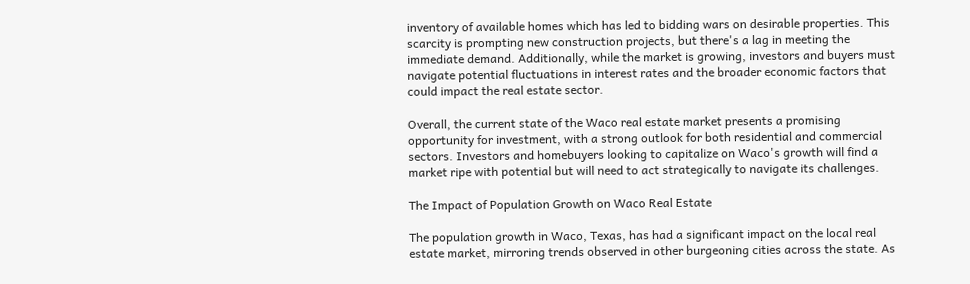inventory of available homes which has led to bidding wars on desirable properties. This scarcity is prompting new construction projects, but there's a lag in meeting the immediate demand. Additionally, while the market is growing, investors and buyers must navigate potential fluctuations in interest rates and the broader economic factors that could impact the real estate sector.

Overall, the current state of the Waco real estate market presents a promising opportunity for investment, with a strong outlook for both residential and commercial sectors. Investors and homebuyers looking to capitalize on Waco's growth will find a market ripe with potential but will need to act strategically to navigate its challenges.

The Impact of Population Growth on Waco Real Estate

The population growth in Waco, Texas, has had a significant impact on the local real estate market, mirroring trends observed in other burgeoning cities across the state. As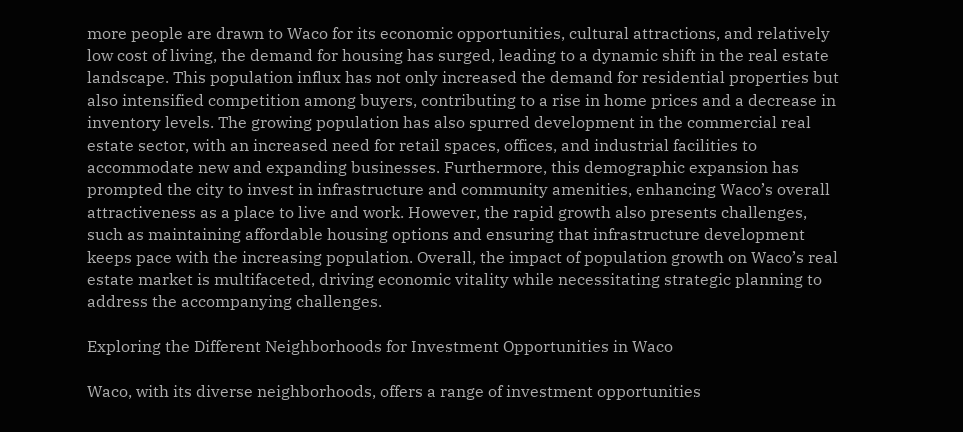more people are drawn to Waco for its economic opportunities, cultural attractions, and relatively low cost of living, the demand for housing has surged, leading to a dynamic shift in the real estate landscape. This population influx has not only increased the demand for residential properties but also intensified competition among buyers, contributing to a rise in home prices and a decrease in inventory levels. The growing population has also spurred development in the commercial real estate sector, with an increased need for retail spaces, offices, and industrial facilities to accommodate new and expanding businesses. Furthermore, this demographic expansion has prompted the city to invest in infrastructure and community amenities, enhancing Waco’s overall attractiveness as a place to live and work. However, the rapid growth also presents challenges, such as maintaining affordable housing options and ensuring that infrastructure development keeps pace with the increasing population. Overall, the impact of population growth on Waco’s real estate market is multifaceted, driving economic vitality while necessitating strategic planning to address the accompanying challenges.

Exploring the Different Neighborhoods for Investment Opportunities in Waco

Waco, with its diverse neighborhoods, offers a range of investment opportunities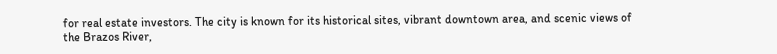for real estate investors. The city is known for its historical sites, vibrant downtown area, and scenic views of the Brazos River,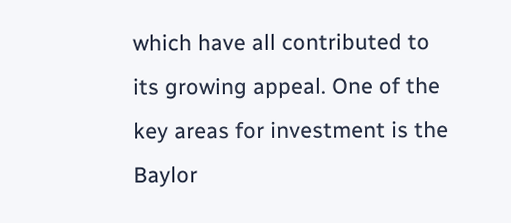which have all contributed to its growing appeal. One of the key areas for investment is the Baylor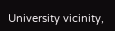University vicinity,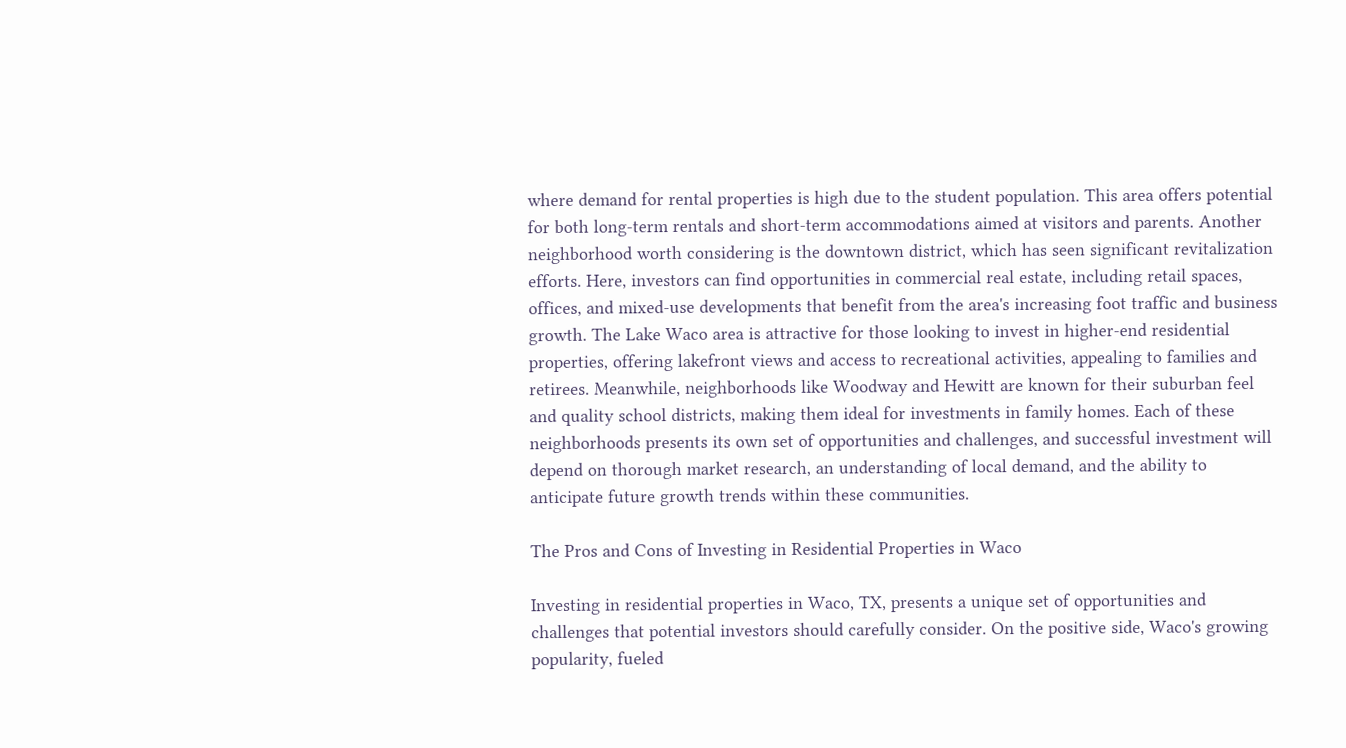where demand for rental properties is high due to the student population. This area offers potential for both long-term rentals and short-term accommodations aimed at visitors and parents. Another neighborhood worth considering is the downtown district, which has seen significant revitalization efforts. Here, investors can find opportunities in commercial real estate, including retail spaces, offices, and mixed-use developments that benefit from the area's increasing foot traffic and business growth. The Lake Waco area is attractive for those looking to invest in higher-end residential properties, offering lakefront views and access to recreational activities, appealing to families and retirees. Meanwhile, neighborhoods like Woodway and Hewitt are known for their suburban feel and quality school districts, making them ideal for investments in family homes. Each of these neighborhoods presents its own set of opportunities and challenges, and successful investment will depend on thorough market research, an understanding of local demand, and the ability to anticipate future growth trends within these communities.

The Pros and Cons of Investing in Residential Properties in Waco

Investing in residential properties in Waco, TX, presents a unique set of opportunities and challenges that potential investors should carefully consider. On the positive side, Waco's growing popularity, fueled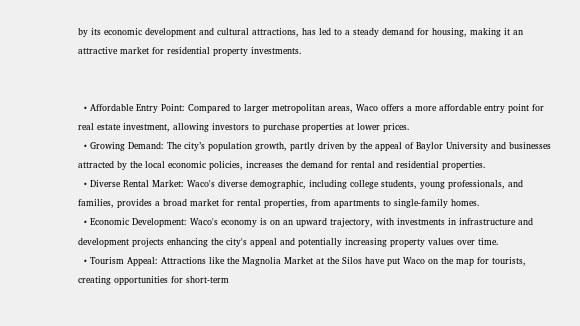by its economic development and cultural attractions, has led to a steady demand for housing, making it an attractive market for residential property investments.


  • Affordable Entry Point: Compared to larger metropolitan areas, Waco offers a more affordable entry point for real estate investment, allowing investors to purchase properties at lower prices.
  • Growing Demand: The city’s population growth, partly driven by the appeal of Baylor University and businesses attracted by the local economic policies, increases the demand for rental and residential properties.
  • Diverse Rental Market: Waco's diverse demographic, including college students, young professionals, and families, provides a broad market for rental properties, from apartments to single-family homes.
  • Economic Development: Waco's economy is on an upward trajectory, with investments in infrastructure and development projects enhancing the city's appeal and potentially increasing property values over time.
  • Tourism Appeal: Attractions like the Magnolia Market at the Silos have put Waco on the map for tourists, creating opportunities for short-term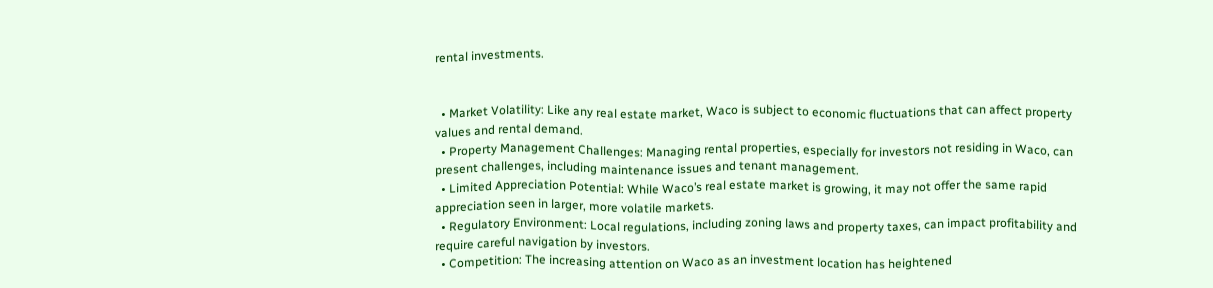rental investments.


  • Market Volatility: Like any real estate market, Waco is subject to economic fluctuations that can affect property values and rental demand.
  • Property Management Challenges: Managing rental properties, especially for investors not residing in Waco, can present challenges, including maintenance issues and tenant management.
  • Limited Appreciation Potential: While Waco’s real estate market is growing, it may not offer the same rapid appreciation seen in larger, more volatile markets.
  • Regulatory Environment: Local regulations, including zoning laws and property taxes, can impact profitability and require careful navigation by investors.
  • Competition: The increasing attention on Waco as an investment location has heightened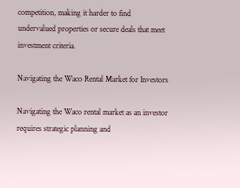competition, making it harder to find undervalued properties or secure deals that meet investment criteria.

Navigating the Waco Rental Market for Investors

Navigating the Waco rental market as an investor requires strategic planning and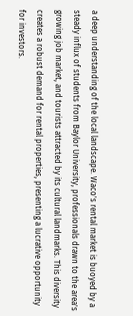a deep understanding of the local landscape. Waco's rental market is buoyed by a steady influx of students from Baylor University, professionals drawn to the area's growing job market, and tourists attracted by its cultural landmarks. This diversity creates a robust demand for rental properties, presenting a lucrative opportunity for investors.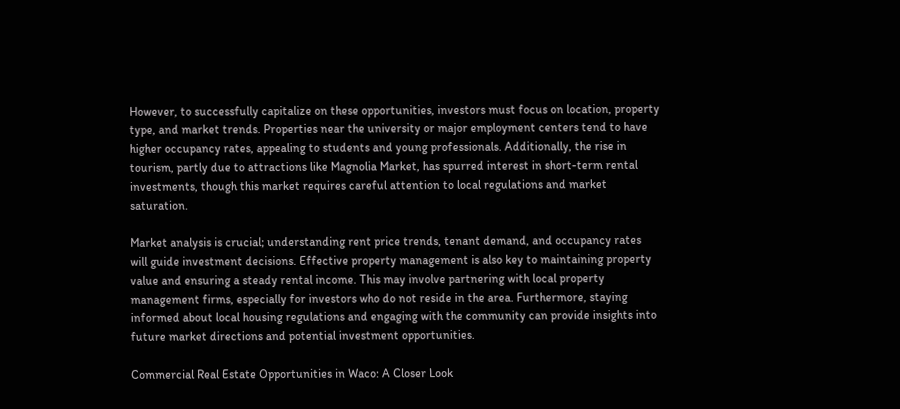However, to successfully capitalize on these opportunities, investors must focus on location, property type, and market trends. Properties near the university or major employment centers tend to have higher occupancy rates, appealing to students and young professionals. Additionally, the rise in tourism, partly due to attractions like Magnolia Market, has spurred interest in short-term rental investments, though this market requires careful attention to local regulations and market saturation.

Market analysis is crucial; understanding rent price trends, tenant demand, and occupancy rates will guide investment decisions. Effective property management is also key to maintaining property value and ensuring a steady rental income. This may involve partnering with local property management firms, especially for investors who do not reside in the area. Furthermore, staying informed about local housing regulations and engaging with the community can provide insights into future market directions and potential investment opportunities.

Commercial Real Estate Opportunities in Waco: A Closer Look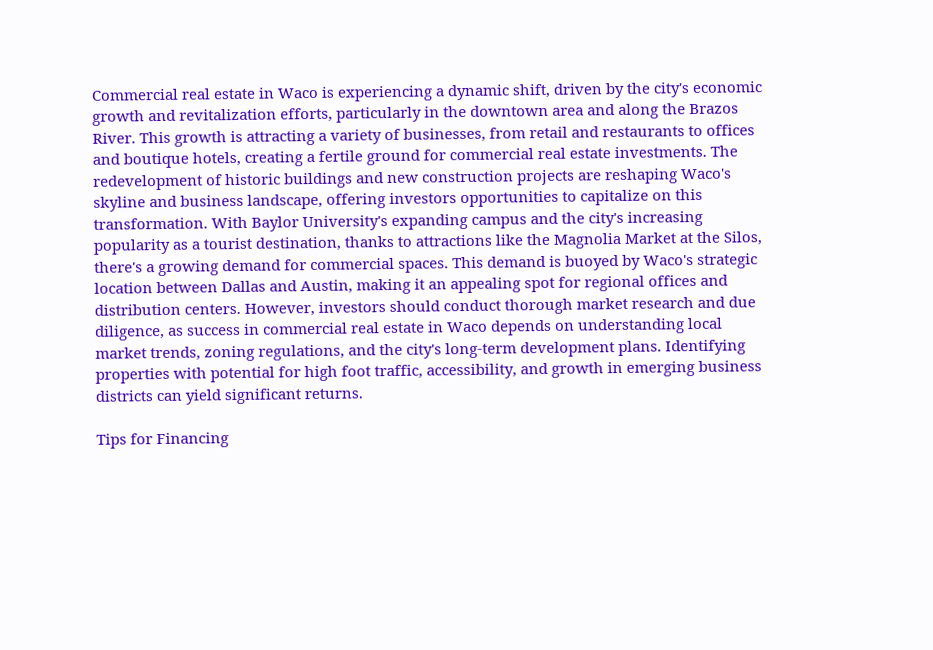Commercial real estate in Waco is experiencing a dynamic shift, driven by the city's economic growth and revitalization efforts, particularly in the downtown area and along the Brazos River. This growth is attracting a variety of businesses, from retail and restaurants to offices and boutique hotels, creating a fertile ground for commercial real estate investments. The redevelopment of historic buildings and new construction projects are reshaping Waco's skyline and business landscape, offering investors opportunities to capitalize on this transformation. With Baylor University's expanding campus and the city's increasing popularity as a tourist destination, thanks to attractions like the Magnolia Market at the Silos, there's a growing demand for commercial spaces. This demand is buoyed by Waco's strategic location between Dallas and Austin, making it an appealing spot for regional offices and distribution centers. However, investors should conduct thorough market research and due diligence, as success in commercial real estate in Waco depends on understanding local market trends, zoning regulations, and the city's long-term development plans. Identifying properties with potential for high foot traffic, accessibility, and growth in emerging business districts can yield significant returns.

Tips for Financing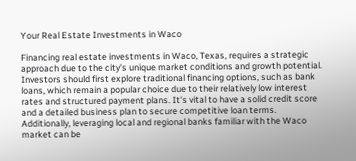Your Real Estate Investments in Waco

Financing real estate investments in Waco, Texas, requires a strategic approach due to the city's unique market conditions and growth potential. Investors should first explore traditional financing options, such as bank loans, which remain a popular choice due to their relatively low interest rates and structured payment plans. It's vital to have a solid credit score and a detailed business plan to secure competitive loan terms. Additionally, leveraging local and regional banks familiar with the Waco market can be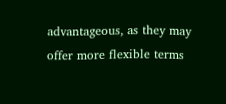advantageous, as they may offer more flexible terms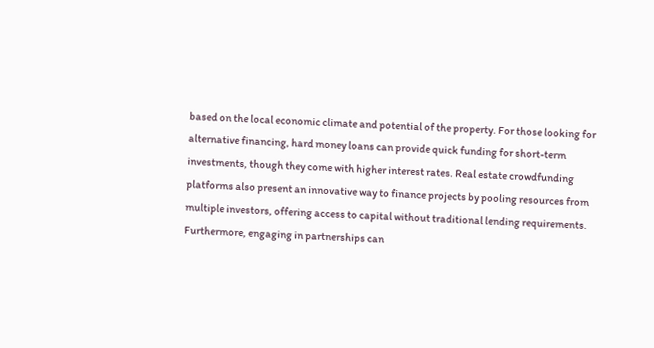based on the local economic climate and potential of the property. For those looking for alternative financing, hard money loans can provide quick funding for short-term investments, though they come with higher interest rates. Real estate crowdfunding platforms also present an innovative way to finance projects by pooling resources from multiple investors, offering access to capital without traditional lending requirements. Furthermore, engaging in partnerships can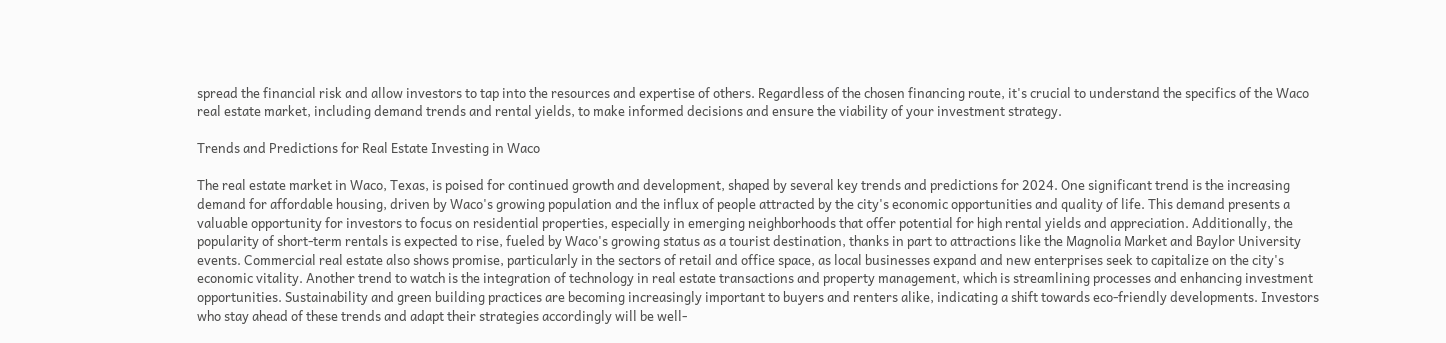spread the financial risk and allow investors to tap into the resources and expertise of others. Regardless of the chosen financing route, it's crucial to understand the specifics of the Waco real estate market, including demand trends and rental yields, to make informed decisions and ensure the viability of your investment strategy.

Trends and Predictions for Real Estate Investing in Waco

The real estate market in Waco, Texas, is poised for continued growth and development, shaped by several key trends and predictions for 2024. One significant trend is the increasing demand for affordable housing, driven by Waco's growing population and the influx of people attracted by the city's economic opportunities and quality of life. This demand presents a valuable opportunity for investors to focus on residential properties, especially in emerging neighborhoods that offer potential for high rental yields and appreciation. Additionally, the popularity of short-term rentals is expected to rise, fueled by Waco's growing status as a tourist destination, thanks in part to attractions like the Magnolia Market and Baylor University events. Commercial real estate also shows promise, particularly in the sectors of retail and office space, as local businesses expand and new enterprises seek to capitalize on the city's economic vitality. Another trend to watch is the integration of technology in real estate transactions and property management, which is streamlining processes and enhancing investment opportunities. Sustainability and green building practices are becoming increasingly important to buyers and renters alike, indicating a shift towards eco-friendly developments. Investors who stay ahead of these trends and adapt their strategies accordingly will be well-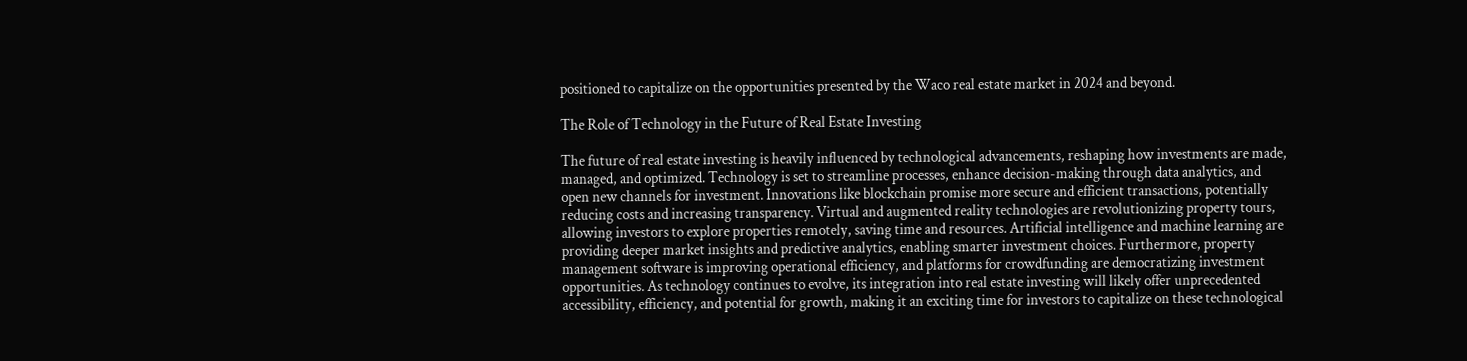positioned to capitalize on the opportunities presented by the Waco real estate market in 2024 and beyond.

The Role of Technology in the Future of Real Estate Investing

The future of real estate investing is heavily influenced by technological advancements, reshaping how investments are made, managed, and optimized. Technology is set to streamline processes, enhance decision-making through data analytics, and open new channels for investment. Innovations like blockchain promise more secure and efficient transactions, potentially reducing costs and increasing transparency. Virtual and augmented reality technologies are revolutionizing property tours, allowing investors to explore properties remotely, saving time and resources. Artificial intelligence and machine learning are providing deeper market insights and predictive analytics, enabling smarter investment choices. Furthermore, property management software is improving operational efficiency, and platforms for crowdfunding are democratizing investment opportunities. As technology continues to evolve, its integration into real estate investing will likely offer unprecedented accessibility, efficiency, and potential for growth, making it an exciting time for investors to capitalize on these technological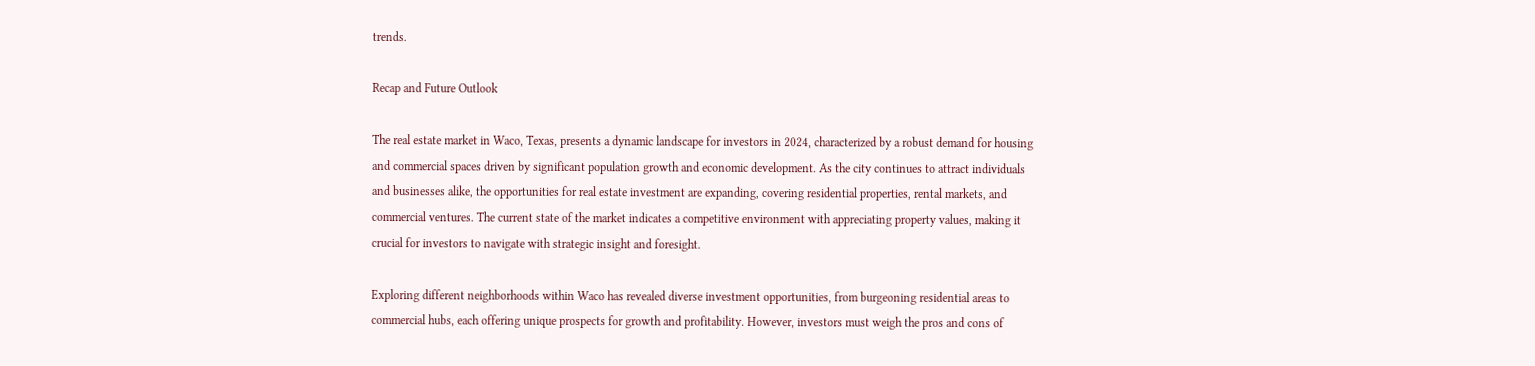trends.

Recap and Future Outlook

The real estate market in Waco, Texas, presents a dynamic landscape for investors in 2024, characterized by a robust demand for housing and commercial spaces driven by significant population growth and economic development. As the city continues to attract individuals and businesses alike, the opportunities for real estate investment are expanding, covering residential properties, rental markets, and commercial ventures. The current state of the market indicates a competitive environment with appreciating property values, making it crucial for investors to navigate with strategic insight and foresight.

Exploring different neighborhoods within Waco has revealed diverse investment opportunities, from burgeoning residential areas to commercial hubs, each offering unique prospects for growth and profitability. However, investors must weigh the pros and cons of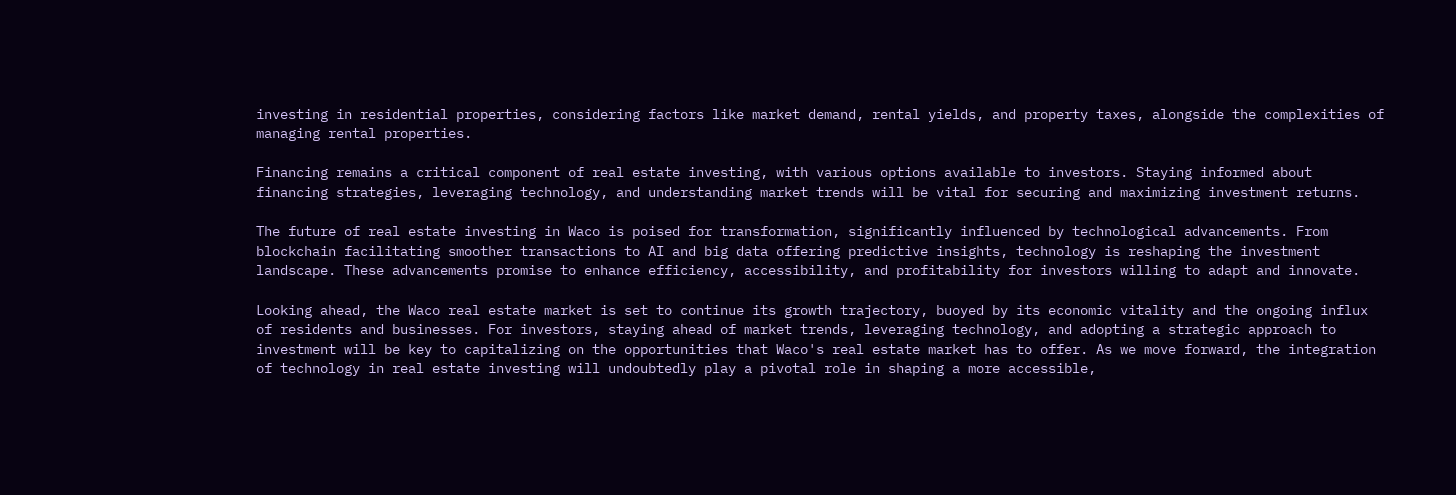investing in residential properties, considering factors like market demand, rental yields, and property taxes, alongside the complexities of managing rental properties.

Financing remains a critical component of real estate investing, with various options available to investors. Staying informed about financing strategies, leveraging technology, and understanding market trends will be vital for securing and maximizing investment returns.

The future of real estate investing in Waco is poised for transformation, significantly influenced by technological advancements. From blockchain facilitating smoother transactions to AI and big data offering predictive insights, technology is reshaping the investment landscape. These advancements promise to enhance efficiency, accessibility, and profitability for investors willing to adapt and innovate.

Looking ahead, the Waco real estate market is set to continue its growth trajectory, buoyed by its economic vitality and the ongoing influx of residents and businesses. For investors, staying ahead of market trends, leveraging technology, and adopting a strategic approach to investment will be key to capitalizing on the opportunities that Waco's real estate market has to offer. As we move forward, the integration of technology in real estate investing will undoubtedly play a pivotal role in shaping a more accessible,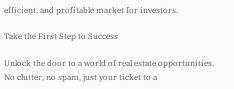efficient, and profitable market for investors.

Take the First Step to Success

Unlock the door to a world of real estate opportunities. No clutter, no spam, just your ticket to a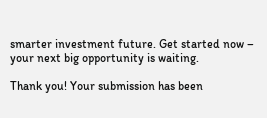smarter investment future. Get started now – your next big opportunity is waiting.

Thank you! Your submission has been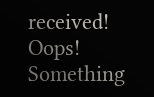received!
Oops! Something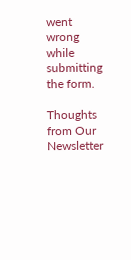went wrong while submitting the form.

Thoughts from Our Newsletter